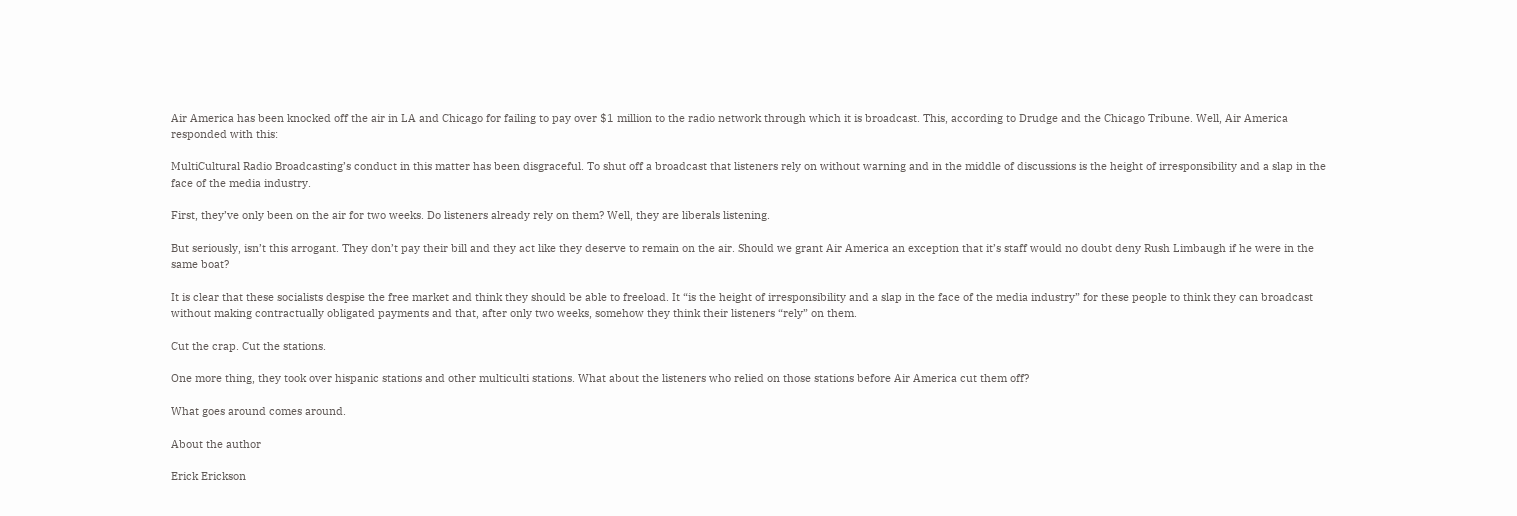Air America has been knocked off the air in LA and Chicago for failing to pay over $1 million to the radio network through which it is broadcast. This, according to Drudge and the Chicago Tribune. Well, Air America responded with this:

MultiCultural Radio Broadcasting’s conduct in this matter has been disgraceful. To shut off a broadcast that listeners rely on without warning and in the middle of discussions is the height of irresponsibility and a slap in the face of the media industry.

First, they’ve only been on the air for two weeks. Do listeners already rely on them? Well, they are liberals listening.

But seriously, isn’t this arrogant. They don’t pay their bill and they act like they deserve to remain on the air. Should we grant Air America an exception that it’s staff would no doubt deny Rush Limbaugh if he were in the same boat?

It is clear that these socialists despise the free market and think they should be able to freeload. It “is the height of irresponsibility and a slap in the face of the media industry” for these people to think they can broadcast without making contractually obligated payments and that, after only two weeks, somehow they think their listeners “rely” on them.

Cut the crap. Cut the stations.

One more thing, they took over hispanic stations and other multiculti stations. What about the listeners who relied on those stations before Air America cut them off?

What goes around comes around.

About the author

Erick Erickson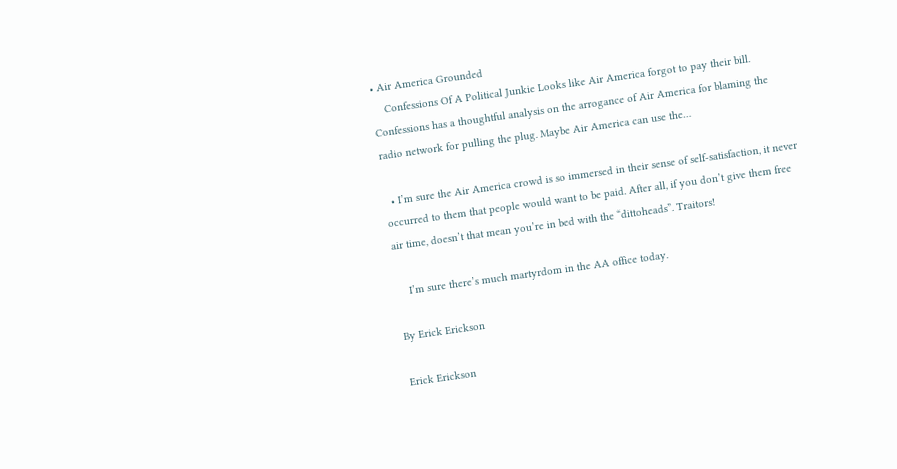• Air America Grounded
    Confessions Of A Political Junkie Looks like Air America forgot to pay their bill. Confessions has a thoughtful analysis on the arrogance of Air America for blaming the radio network for pulling the plug. Maybe Air America can use the…

  • I’m sure the Air America crowd is so immersed in their sense of self-satisfaction, it never occurred to them that people would want to be paid. After all, if you don’t give them free air time, doesn’t that mean you’re in bed with the “dittoheads”. Traitors!

    I’m sure there’s much martyrdom in the AA office today.

By Erick Erickson

Erick Erickson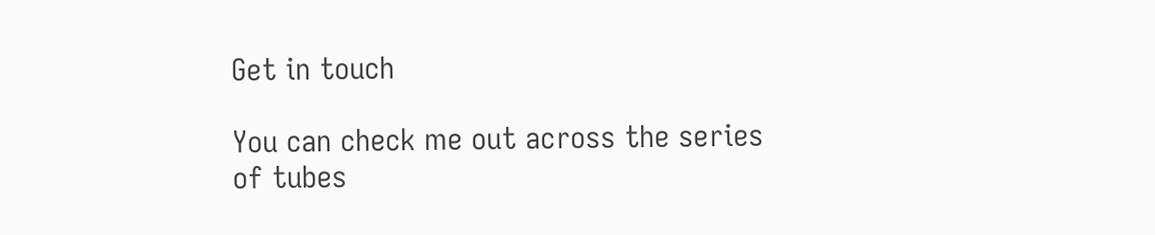Get in touch

You can check me out across the series of tubes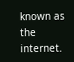known as the internet.